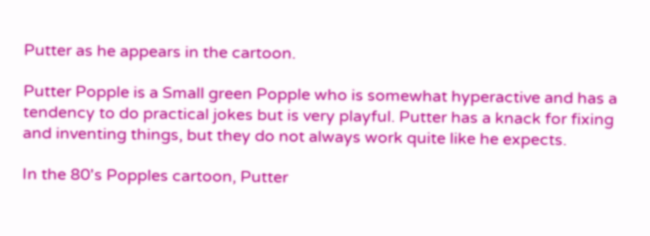Putter as he appears in the cartoon.

Putter Popple is a Small green Popple who is somewhat hyperactive and has a tendency to do practical jokes but is very playful. Putter has a knack for fixing and inventing things, but they do not always work quite like he expects.

In the 80's Popples cartoon, Putter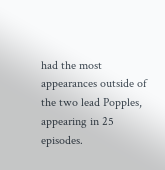had the most appearances outside of the two lead Popples, appearing in 25 episodes.